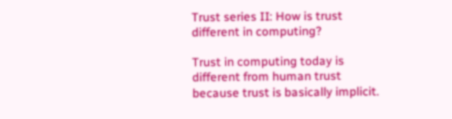Trust series II: How is trust different in computing?

Trust in computing today is different from human trust because trust is basically implicit.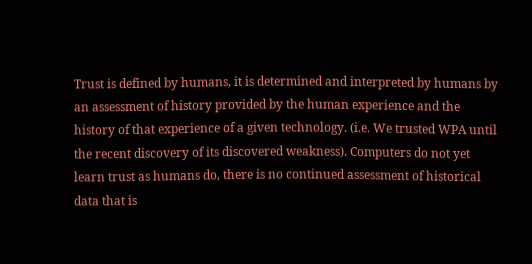Trust is defined by humans, it is determined and interpreted by humans by an assessment of history provided by the human experience and the history of that experience of a given technology. (i.e. We trusted WPA until the recent discovery of its discovered weakness). Computers do not yet learn trust as humans do, there is no continued assessment of historical data that is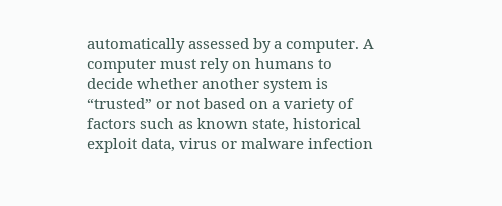automatically assessed by a computer. A computer must rely on humans to decide whether another system is “trusted” or not based on a variety of factors such as known state, historical exploit data, virus or malware infection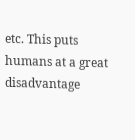etc. This puts humans at a great disadvantage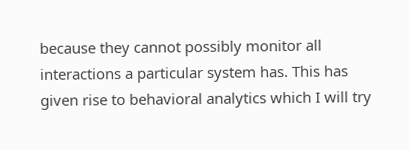because they cannot possibly monitor all interactions a particular system has. This has given rise to behavioral analytics which I will try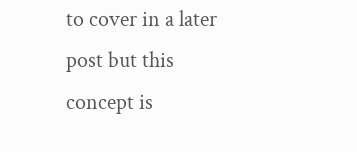to cover in a later post but this concept is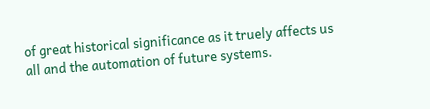of great historical significance as it truely affects us all and the automation of future systems.